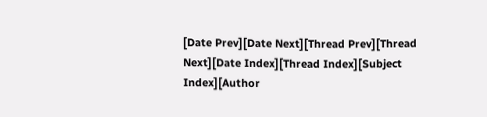[Date Prev][Date Next][Thread Prev][Thread Next][Date Index][Thread Index][Subject Index][Author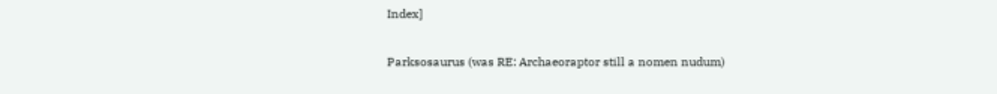Index]

Parksosaurus (was RE: Archaeoraptor still a nomen nudum)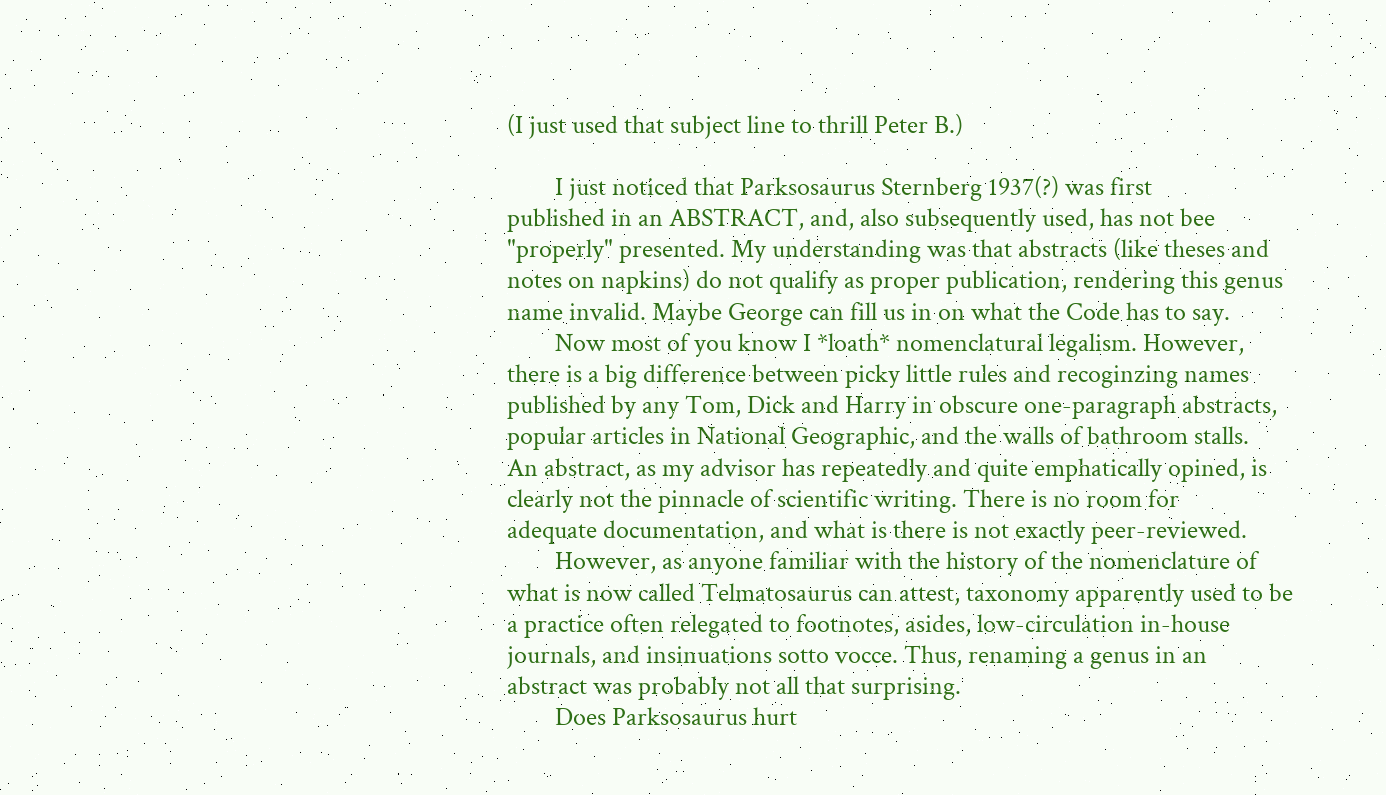(I just used that subject line to thrill Peter B.)

        I just noticed that Parksosaurus Sternberg 1937(?) was first
published in an ABSTRACT, and, also subsequently used, has not bee
"properly" presented. My understanding was that abstracts (like theses and
notes on napkins) do not qualify as proper publication, rendering this genus
name invalid. Maybe George can fill us in on what the Code has to say.
        Now most of you know I *loath* nomenclatural legalism. However,
there is a big difference between picky little rules and recoginzing names
published by any Tom, Dick and Harry in obscure one-paragraph abstracts,
popular articles in National Geographic, and the walls of bathroom stalls.
An abstract, as my advisor has repeatedly and quite emphatically opined, is
clearly not the pinnacle of scientific writing. There is no room for
adequate documentation, and what is there is not exactly peer-reviewed.
        However, as anyone familiar with the history of the nomenclature of
what is now called Telmatosaurus can attest, taxonomy apparently used to be
a practice often relegated to footnotes, asides, low-circulation in-house
journals, and insinuations sotto vocce. Thus, renaming a genus in an
abstract was probably not all that surprising.
        Does Parksosaurus hurt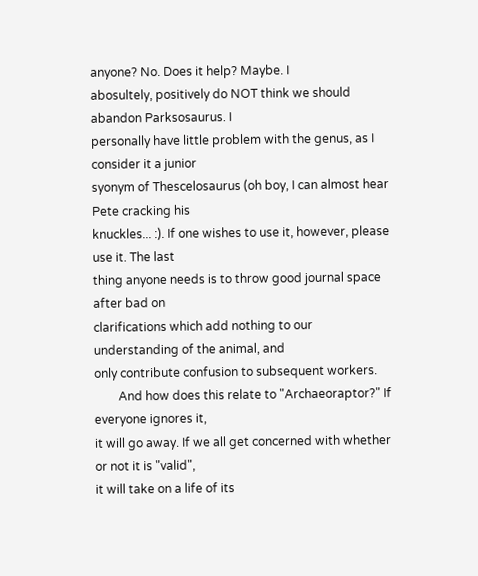anyone? No. Does it help? Maybe. I
abosultely, positively do NOT think we should abandon Parksosaurus. I
personally have little problem with the genus, as I consider it a junior
syonym of Thescelosaurus (oh boy, I can almost hear Pete cracking his
knuckles... :). If one wishes to use it, however, please use it. The last
thing anyone needs is to throw good journal space after bad on
clarifications which add nothing to our understanding of the animal, and
only contribute confusion to subsequent workers.
        And how does this relate to "Archaeoraptor?" If everyone ignores it,
it will go away. If we all get concerned with whether or not it is "valid",
it will take on a life of its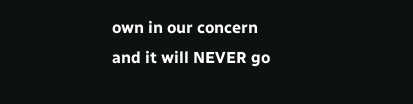own in our concern and it will NEVER go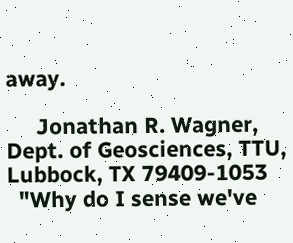away.

     Jonathan R. Wagner, Dept. of Geosciences, TTU, Lubbock, TX 79409-1053
  "Why do I sense we've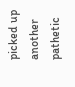picked up another pathetic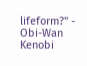lifeform?" - Obi-Wan Kenobi